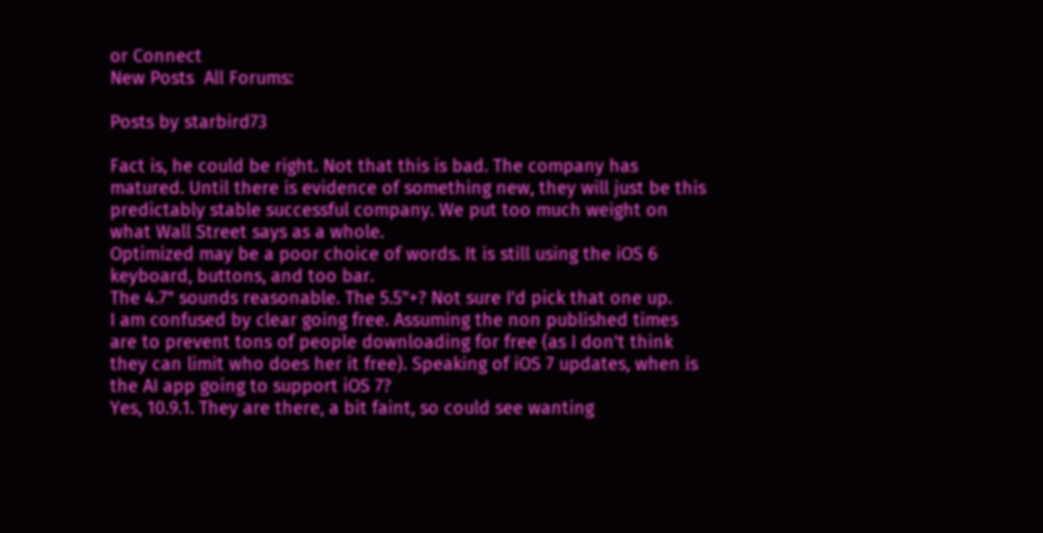or Connect
New Posts  All Forums:

Posts by starbird73

Fact is, he could be right. Not that this is bad. The company has matured. Until there is evidence of something new, they will just be this predictably stable successful company. We put too much weight on what Wall Street says as a whole.
Optimized may be a poor choice of words. It is still using the iOS 6 keyboard, buttons, and too bar.
The 4.7" sounds reasonable. The 5.5"+? Not sure I'd pick that one up.
I am confused by clear going free. Assuming the non published times are to prevent tons of people downloading for free (as I don't think they can limit who does her it free). Speaking of iOS 7 updates, when is the AI app going to support iOS 7?
Yes, 10.9.1. They are there, a bit faint, so could see wanting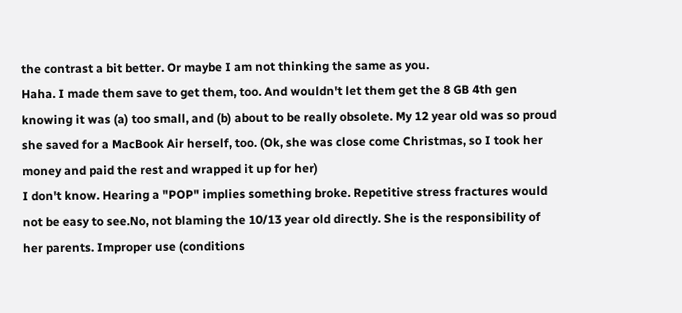the contrast a bit better. Or maybe I am not thinking the same as you.
Haha. I made them save to get them, too. And wouldn't let them get the 8 GB 4th gen knowing it was (a) too small, and (b) about to be really obsolete. My 12 year old was so proud she saved for a MacBook Air herself, too. (Ok, she was close come Christmas, so I took her money and paid the rest and wrapped it up for her)
I don't know. Hearing a "POP" implies something broke. Repetitive stress fractures would not be easy to see.No, not blaming the 10/13 year old directly. She is the responsibility of her parents. Improper use (conditions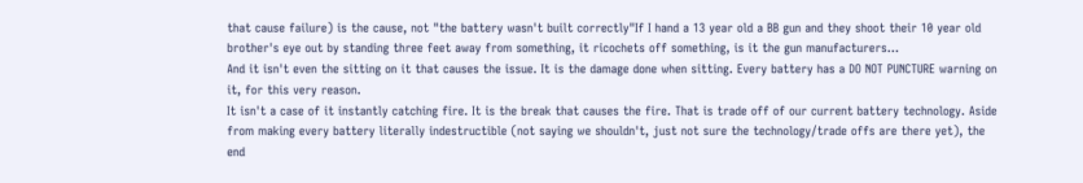that cause failure) is the cause, not "the battery wasn't built correctly"If I hand a 13 year old a BB gun and they shoot their 10 year old brother's eye out by standing three feet away from something, it ricochets off something, is it the gun manufacturers...
And it isn't even the sitting on it that causes the issue. It is the damage done when sitting. Every battery has a DO NOT PUNCTURE warning on it, for this very reason.
It isn't a case of it instantly catching fire. It is the break that causes the fire. That is trade off of our current battery technology. Aside from making every battery literally indestructible (not saying we shouldn't, just not sure the technology/trade offs are there yet), the end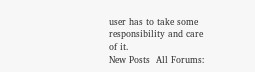user has to take some responsibility and care of it.
New Posts  All Forums: